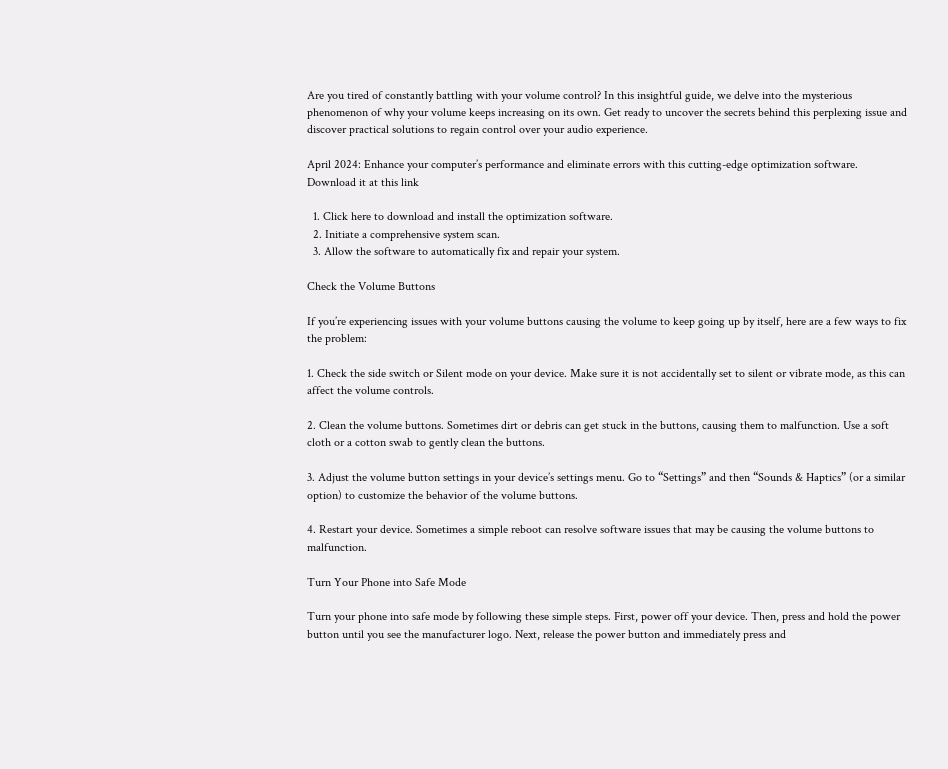Are you tired of constantly battling with your volume control? In this insightful guide, we delve into the mysterious phenomenon of why your volume keeps increasing on its own. Get ready to uncover the secrets behind this perplexing issue and discover practical solutions to regain control over your audio experience.

April 2024: Enhance your computer’s performance and eliminate errors with this cutting-edge optimization software. Download it at this link

  1. Click here to download and install the optimization software.
  2. Initiate a comprehensive system scan.
  3. Allow the software to automatically fix and repair your system.

Check the Volume Buttons

If you’re experiencing issues with your volume buttons causing the volume to keep going up by itself, here are a few ways to fix the problem:

1. Check the side switch or Silent mode on your device. Make sure it is not accidentally set to silent or vibrate mode, as this can affect the volume controls.

2. Clean the volume buttons. Sometimes dirt or debris can get stuck in the buttons, causing them to malfunction. Use a soft cloth or a cotton swab to gently clean the buttons.

3. Adjust the volume button settings in your device’s settings menu. Go to “Settings” and then “Sounds & Haptics” (or a similar option) to customize the behavior of the volume buttons.

4. Restart your device. Sometimes a simple reboot can resolve software issues that may be causing the volume buttons to malfunction.

Turn Your Phone into Safe Mode

Turn your phone into safe mode by following these simple steps. First, power off your device. Then, press and hold the power button until you see the manufacturer logo. Next, release the power button and immediately press and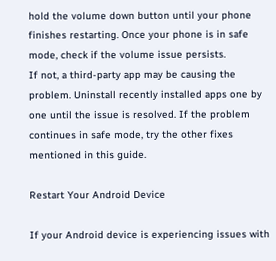hold the volume down button until your phone finishes restarting. Once your phone is in safe mode, check if the volume issue persists.
If not, a third-party app may be causing the problem. Uninstall recently installed apps one by one until the issue is resolved. If the problem continues in safe mode, try the other fixes mentioned in this guide.

Restart Your Android Device

If your Android device is experiencing issues with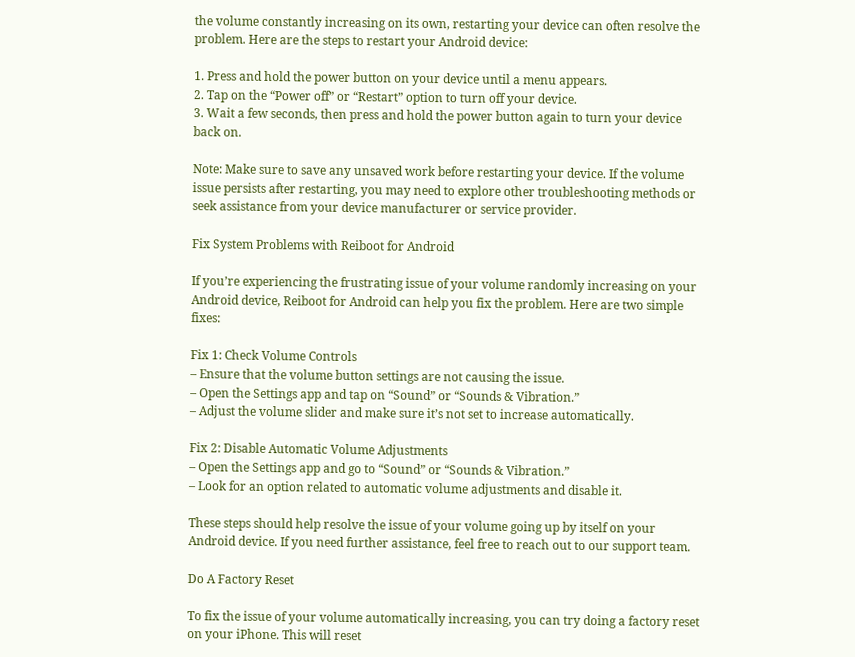the volume constantly increasing on its own, restarting your device can often resolve the problem. Here are the steps to restart your Android device:

1. Press and hold the power button on your device until a menu appears.
2. Tap on the “Power off” or “Restart” option to turn off your device.
3. Wait a few seconds, then press and hold the power button again to turn your device back on.

Note: Make sure to save any unsaved work before restarting your device. If the volume issue persists after restarting, you may need to explore other troubleshooting methods or seek assistance from your device manufacturer or service provider.

Fix System Problems with Reiboot for Android

If you’re experiencing the frustrating issue of your volume randomly increasing on your Android device, Reiboot for Android can help you fix the problem. Here are two simple fixes:

Fix 1: Check Volume Controls
– Ensure that the volume button settings are not causing the issue.
– Open the Settings app and tap on “Sound” or “Sounds & Vibration.”
– Adjust the volume slider and make sure it’s not set to increase automatically.

Fix 2: Disable Automatic Volume Adjustments
– Open the Settings app and go to “Sound” or “Sounds & Vibration.”
– Look for an option related to automatic volume adjustments and disable it.

These steps should help resolve the issue of your volume going up by itself on your Android device. If you need further assistance, feel free to reach out to our support team.

Do A Factory Reset

To fix the issue of your volume automatically increasing, you can try doing a factory reset on your iPhone. This will reset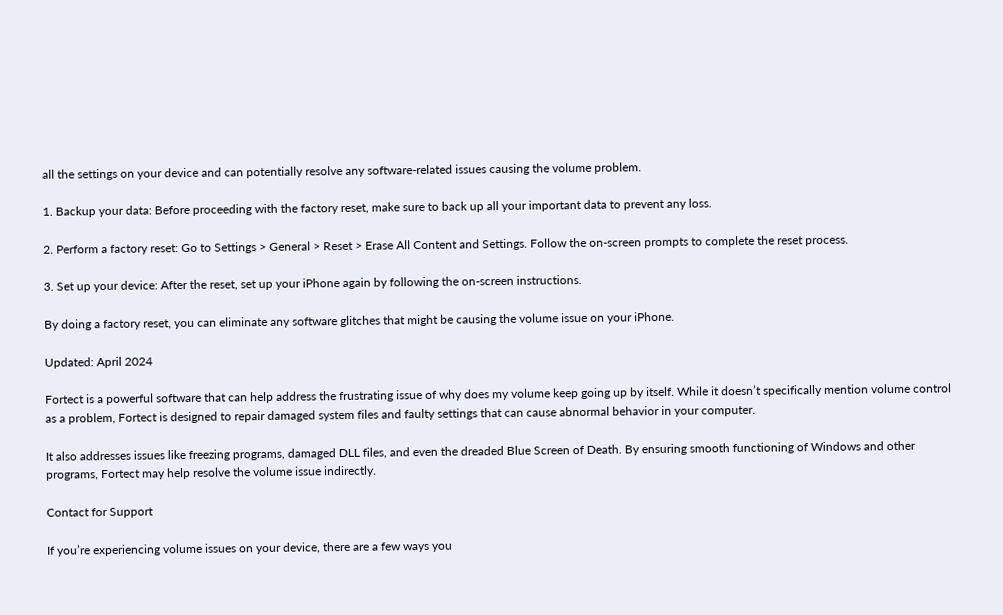all the settings on your device and can potentially resolve any software-related issues causing the volume problem.

1. Backup your data: Before proceeding with the factory reset, make sure to back up all your important data to prevent any loss.

2. Perform a factory reset: Go to Settings > General > Reset > Erase All Content and Settings. Follow the on-screen prompts to complete the reset process.

3. Set up your device: After the reset, set up your iPhone again by following the on-screen instructions.

By doing a factory reset, you can eliminate any software glitches that might be causing the volume issue on your iPhone.

Updated: April 2024

Fortect is a powerful software that can help address the frustrating issue of why does my volume keep going up by itself. While it doesn’t specifically mention volume control as a problem, Fortect is designed to repair damaged system files and faulty settings that can cause abnormal behavior in your computer.

It also addresses issues like freezing programs, damaged DLL files, and even the dreaded Blue Screen of Death. By ensuring smooth functioning of Windows and other programs, Fortect may help resolve the volume issue indirectly.

Contact for Support

If you’re experiencing volume issues on your device, there are a few ways you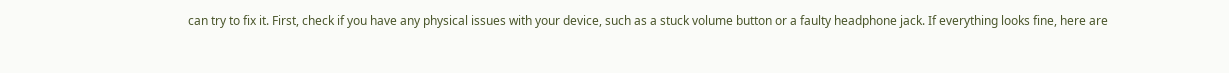can try to fix it. First, check if you have any physical issues with your device, such as a stuck volume button or a faulty headphone jack. If everything looks fine, here are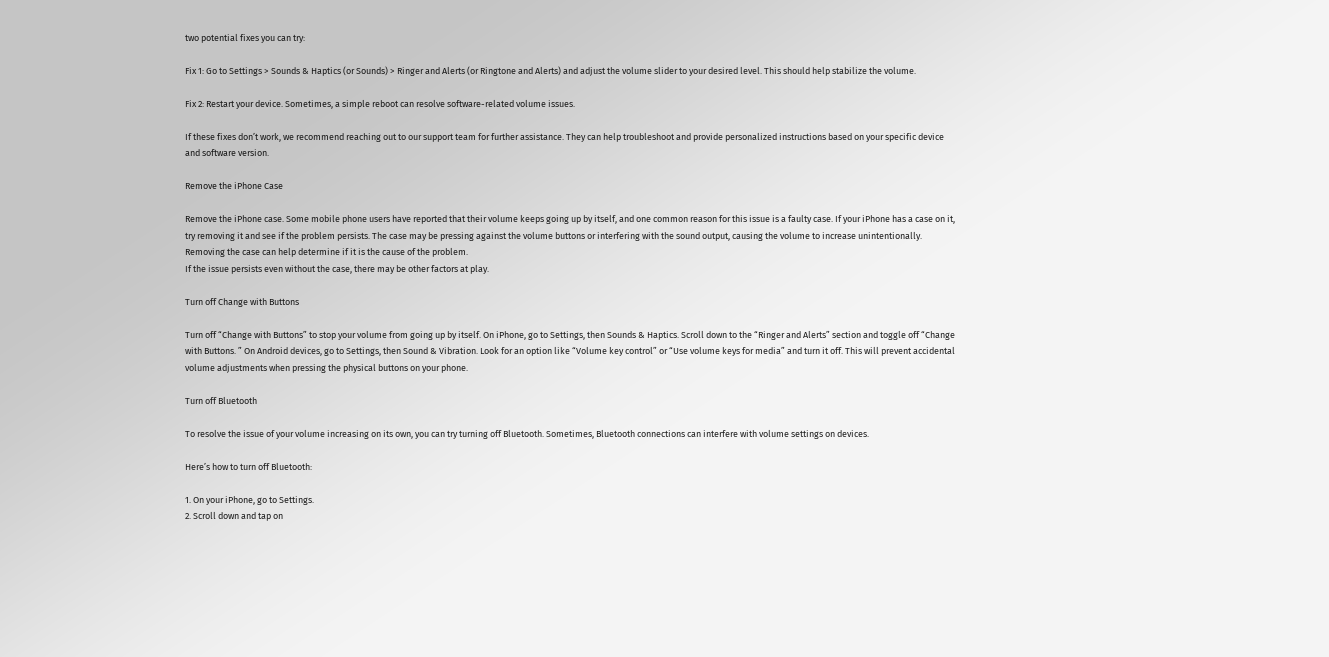two potential fixes you can try:

Fix 1: Go to Settings > Sounds & Haptics (or Sounds) > Ringer and Alerts (or Ringtone and Alerts) and adjust the volume slider to your desired level. This should help stabilize the volume.

Fix 2: Restart your device. Sometimes, a simple reboot can resolve software-related volume issues.

If these fixes don’t work, we recommend reaching out to our support team for further assistance. They can help troubleshoot and provide personalized instructions based on your specific device and software version.

Remove the iPhone Case

Remove the iPhone case. Some mobile phone users have reported that their volume keeps going up by itself, and one common reason for this issue is a faulty case. If your iPhone has a case on it, try removing it and see if the problem persists. The case may be pressing against the volume buttons or interfering with the sound output, causing the volume to increase unintentionally. Removing the case can help determine if it is the cause of the problem.
If the issue persists even without the case, there may be other factors at play.

Turn off Change with Buttons

Turn off “Change with Buttons” to stop your volume from going up by itself. On iPhone, go to Settings, then Sounds & Haptics. Scroll down to the “Ringer and Alerts” section and toggle off “Change with Buttons. ” On Android devices, go to Settings, then Sound & Vibration. Look for an option like “Volume key control” or “Use volume keys for media” and turn it off. This will prevent accidental volume adjustments when pressing the physical buttons on your phone.

Turn off Bluetooth

To resolve the issue of your volume increasing on its own, you can try turning off Bluetooth. Sometimes, Bluetooth connections can interfere with volume settings on devices.

Here’s how to turn off Bluetooth:

1. On your iPhone, go to Settings.
2. Scroll down and tap on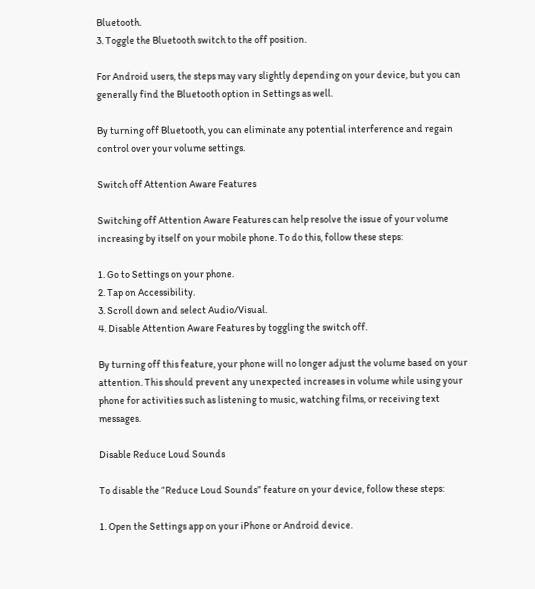Bluetooth.
3. Toggle the Bluetooth switch to the off position.

For Android users, the steps may vary slightly depending on your device, but you can generally find the Bluetooth option in Settings as well.

By turning off Bluetooth, you can eliminate any potential interference and regain control over your volume settings.

Switch off Attention Aware Features

Switching off Attention Aware Features can help resolve the issue of your volume increasing by itself on your mobile phone. To do this, follow these steps:

1. Go to Settings on your phone.
2. Tap on Accessibility.
3. Scroll down and select Audio/Visual.
4. Disable Attention Aware Features by toggling the switch off.

By turning off this feature, your phone will no longer adjust the volume based on your attention. This should prevent any unexpected increases in volume while using your phone for activities such as listening to music, watching films, or receiving text messages.

Disable Reduce Loud Sounds

To disable the “Reduce Loud Sounds” feature on your device, follow these steps:

1. Open the Settings app on your iPhone or Android device.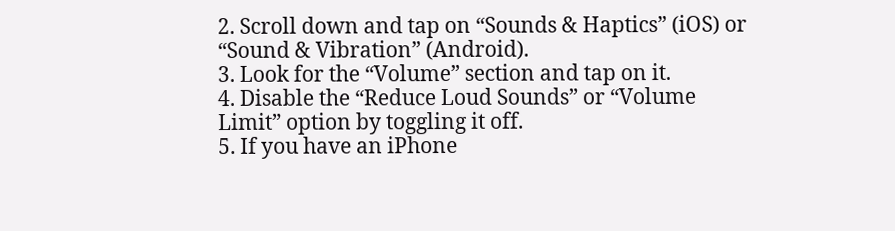2. Scroll down and tap on “Sounds & Haptics” (iOS) or “Sound & Vibration” (Android).
3. Look for the “Volume” section and tap on it.
4. Disable the “Reduce Loud Sounds” or “Volume Limit” option by toggling it off.
5. If you have an iPhone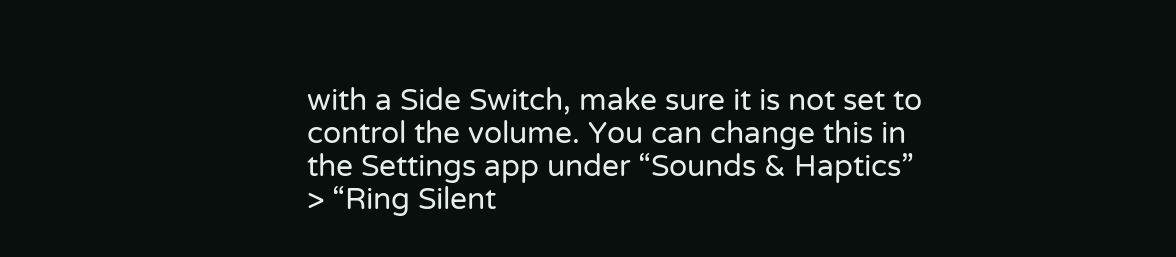with a Side Switch, make sure it is not set to control the volume. You can change this in the Settings app under “Sounds & Haptics” > “Ring Silent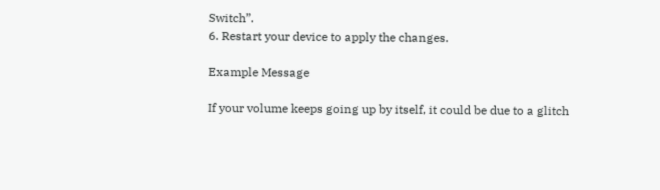Switch”.
6. Restart your device to apply the changes.

Example Message

If your volume keeps going up by itself, it could be due to a glitch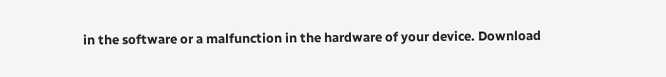in the software or a malfunction in the hardware of your device. Download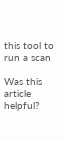this tool to run a scan

Was this article helpful?